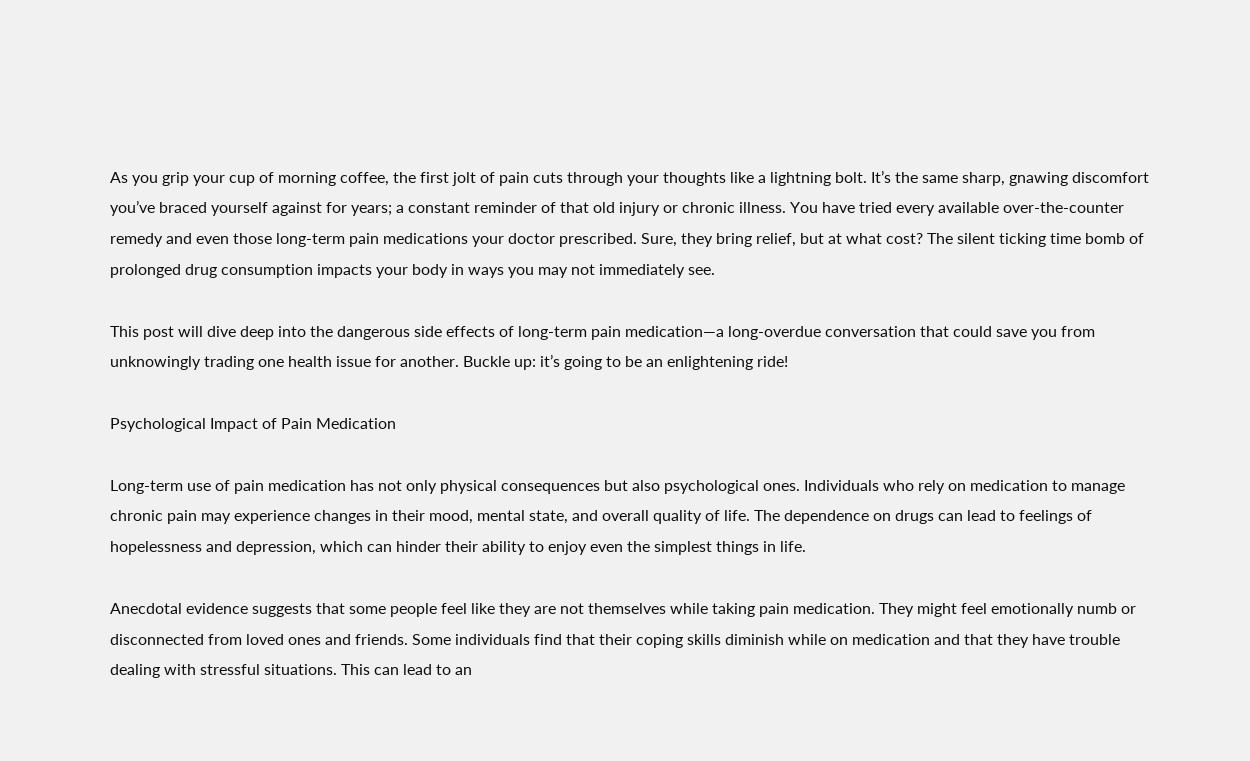As you grip your cup of morning coffee, the first jolt of pain cuts through your thoughts like a lightning bolt. It’s the same sharp, gnawing discomfort you’ve braced yourself against for years; a constant reminder of that old injury or chronic illness. You have tried every available over-the-counter remedy and even those long-term pain medications your doctor prescribed. Sure, they bring relief, but at what cost? The silent ticking time bomb of prolonged drug consumption impacts your body in ways you may not immediately see.

This post will dive deep into the dangerous side effects of long-term pain medication—a long-overdue conversation that could save you from unknowingly trading one health issue for another. Buckle up: it’s going to be an enlightening ride!

Psychological Impact of Pain Medication

Long-term use of pain medication has not only physical consequences but also psychological ones. Individuals who rely on medication to manage chronic pain may experience changes in their mood, mental state, and overall quality of life. The dependence on drugs can lead to feelings of hopelessness and depression, which can hinder their ability to enjoy even the simplest things in life.

Anecdotal evidence suggests that some people feel like they are not themselves while taking pain medication. They might feel emotionally numb or disconnected from loved ones and friends. Some individuals find that their coping skills diminish while on medication and that they have trouble dealing with stressful situations. This can lead to an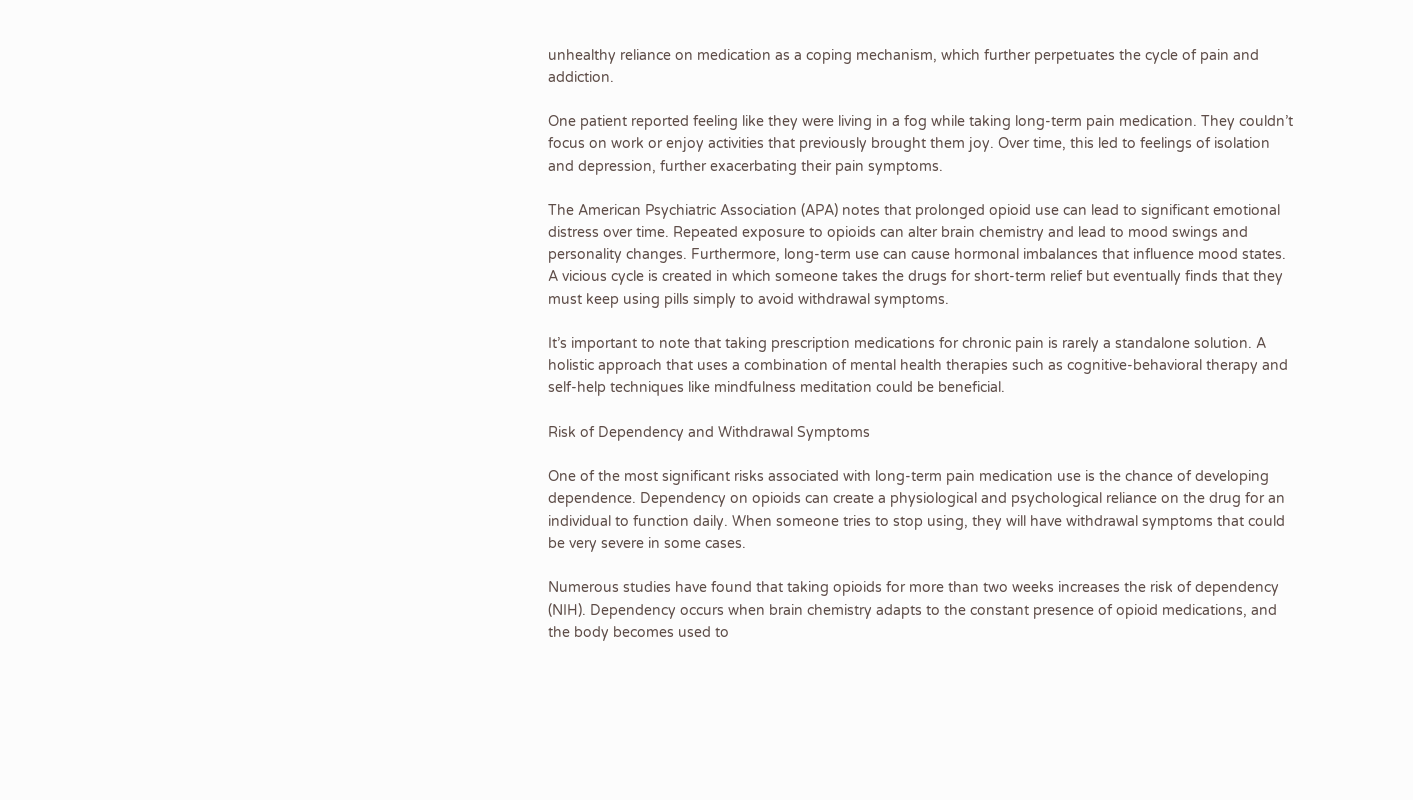unhealthy reliance on medication as a coping mechanism, which further perpetuates the cycle of pain and addiction.

One patient reported feeling like they were living in a fog while taking long-term pain medication. They couldn’t focus on work or enjoy activities that previously brought them joy. Over time, this led to feelings of isolation and depression, further exacerbating their pain symptoms.

The American Psychiatric Association (APA) notes that prolonged opioid use can lead to significant emotional distress over time. Repeated exposure to opioids can alter brain chemistry and lead to mood swings and personality changes. Furthermore, long-term use can cause hormonal imbalances that influence mood states. A vicious cycle is created in which someone takes the drugs for short-term relief but eventually finds that they must keep using pills simply to avoid withdrawal symptoms.

It’s important to note that taking prescription medications for chronic pain is rarely a standalone solution. A holistic approach that uses a combination of mental health therapies such as cognitive-behavioral therapy and self-help techniques like mindfulness meditation could be beneficial.

Risk of Dependency and Withdrawal Symptoms

One of the most significant risks associated with long-term pain medication use is the chance of developing dependence. Dependency on opioids can create a physiological and psychological reliance on the drug for an individual to function daily. When someone tries to stop using, they will have withdrawal symptoms that could be very severe in some cases.

Numerous studies have found that taking opioids for more than two weeks increases the risk of dependency (NIH). Dependency occurs when brain chemistry adapts to the constant presence of opioid medications, and the body becomes used to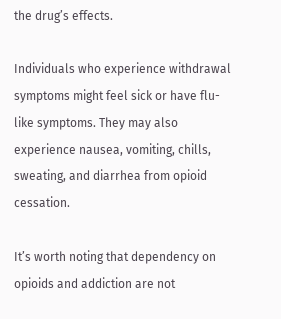the drug’s effects.

Individuals who experience withdrawal symptoms might feel sick or have flu-like symptoms. They may also experience nausea, vomiting, chills, sweating, and diarrhea from opioid cessation.

It’s worth noting that dependency on opioids and addiction are not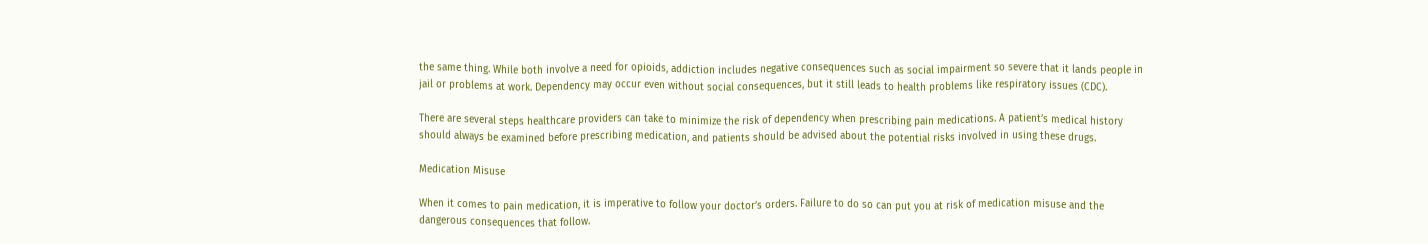the same thing. While both involve a need for opioids, addiction includes negative consequences such as social impairment so severe that it lands people in jail or problems at work. Dependency may occur even without social consequences, but it still leads to health problems like respiratory issues (CDC).

There are several steps healthcare providers can take to minimize the risk of dependency when prescribing pain medications. A patient’s medical history should always be examined before prescribing medication, and patients should be advised about the potential risks involved in using these drugs.

Medication Misuse

When it comes to pain medication, it is imperative to follow your doctor’s orders. Failure to do so can put you at risk of medication misuse and the dangerous consequences that follow.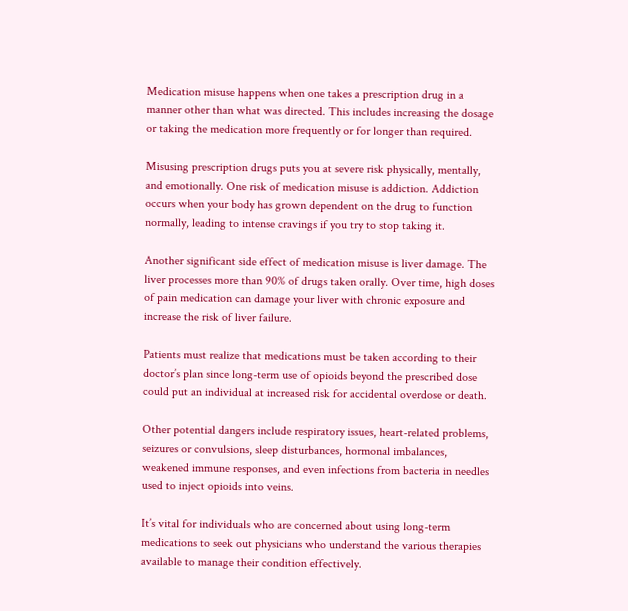Medication misuse happens when one takes a prescription drug in a manner other than what was directed. This includes increasing the dosage or taking the medication more frequently or for longer than required.

Misusing prescription drugs puts you at severe risk physically, mentally, and emotionally. One risk of medication misuse is addiction. Addiction occurs when your body has grown dependent on the drug to function normally, leading to intense cravings if you try to stop taking it.

Another significant side effect of medication misuse is liver damage. The liver processes more than 90% of drugs taken orally. Over time, high doses of pain medication can damage your liver with chronic exposure and increase the risk of liver failure.

Patients must realize that medications must be taken according to their doctor’s plan since long-term use of opioids beyond the prescribed dose could put an individual at increased risk for accidental overdose or death.

Other potential dangers include respiratory issues, heart-related problems, seizures or convulsions, sleep disturbances, hormonal imbalances, weakened immune responses, and even infections from bacteria in needles used to inject opioids into veins.

It’s vital for individuals who are concerned about using long-term medications to seek out physicians who understand the various therapies available to manage their condition effectively.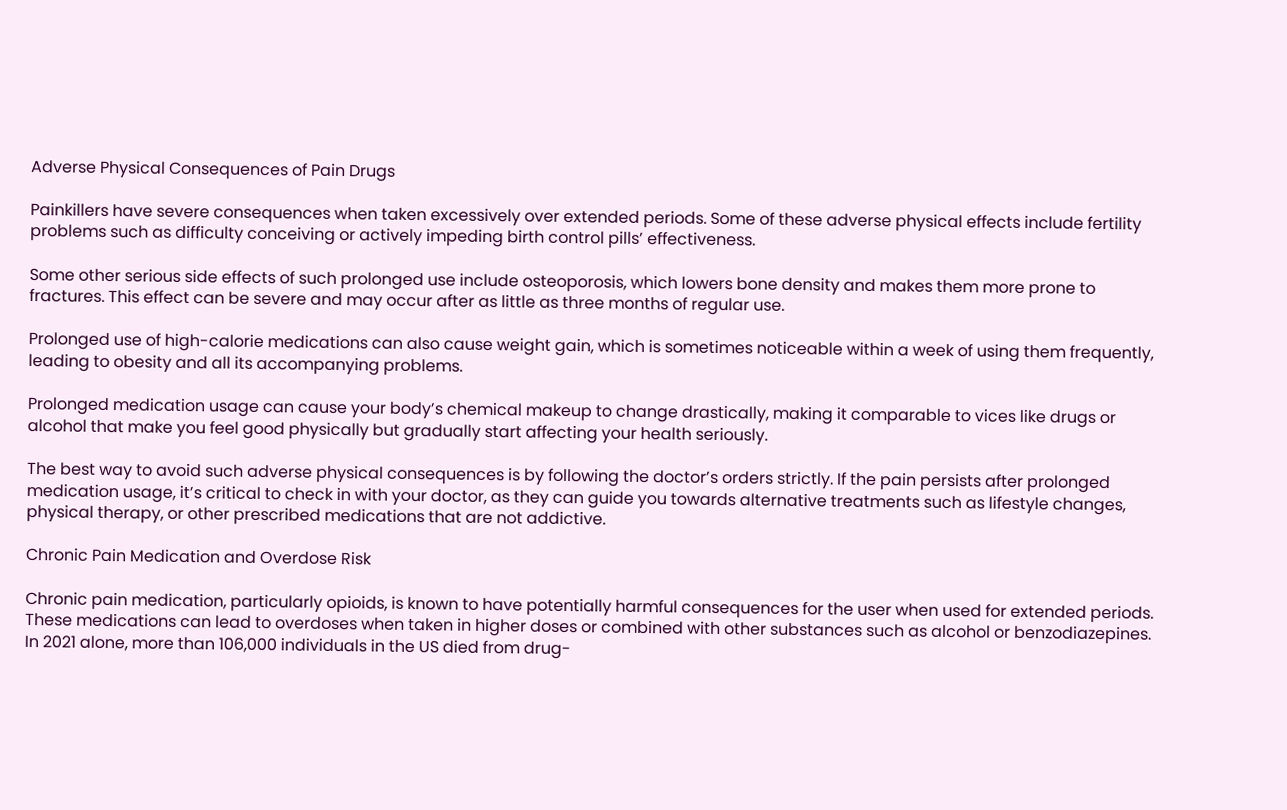Adverse Physical Consequences of Pain Drugs

Painkillers have severe consequences when taken excessively over extended periods. Some of these adverse physical effects include fertility problems such as difficulty conceiving or actively impeding birth control pills’ effectiveness.

Some other serious side effects of such prolonged use include osteoporosis, which lowers bone density and makes them more prone to fractures. This effect can be severe and may occur after as little as three months of regular use.

Prolonged use of high-calorie medications can also cause weight gain, which is sometimes noticeable within a week of using them frequently, leading to obesity and all its accompanying problems.

Prolonged medication usage can cause your body’s chemical makeup to change drastically, making it comparable to vices like drugs or alcohol that make you feel good physically but gradually start affecting your health seriously.

The best way to avoid such adverse physical consequences is by following the doctor’s orders strictly. If the pain persists after prolonged medication usage, it’s critical to check in with your doctor, as they can guide you towards alternative treatments such as lifestyle changes, physical therapy, or other prescribed medications that are not addictive.

Chronic Pain Medication and Overdose Risk

Chronic pain medication, particularly opioids, is known to have potentially harmful consequences for the user when used for extended periods. These medications can lead to overdoses when taken in higher doses or combined with other substances such as alcohol or benzodiazepines. In 2021 alone, more than 106,000 individuals in the US died from drug-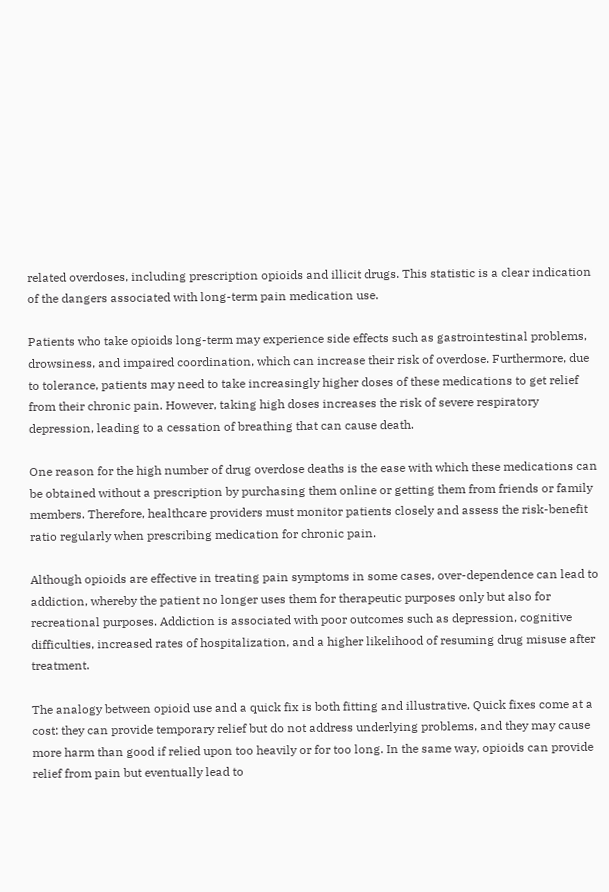related overdoses, including prescription opioids and illicit drugs. This statistic is a clear indication of the dangers associated with long-term pain medication use.

Patients who take opioids long-term may experience side effects such as gastrointestinal problems, drowsiness, and impaired coordination, which can increase their risk of overdose. Furthermore, due to tolerance, patients may need to take increasingly higher doses of these medications to get relief from their chronic pain. However, taking high doses increases the risk of severe respiratory depression, leading to a cessation of breathing that can cause death.

One reason for the high number of drug overdose deaths is the ease with which these medications can be obtained without a prescription by purchasing them online or getting them from friends or family members. Therefore, healthcare providers must monitor patients closely and assess the risk-benefit ratio regularly when prescribing medication for chronic pain.

Although opioids are effective in treating pain symptoms in some cases, over-dependence can lead to addiction, whereby the patient no longer uses them for therapeutic purposes only but also for recreational purposes. Addiction is associated with poor outcomes such as depression, cognitive difficulties, increased rates of hospitalization, and a higher likelihood of resuming drug misuse after treatment.

The analogy between opioid use and a quick fix is both fitting and illustrative. Quick fixes come at a cost: they can provide temporary relief but do not address underlying problems, and they may cause more harm than good if relied upon too heavily or for too long. In the same way, opioids can provide relief from pain but eventually lead to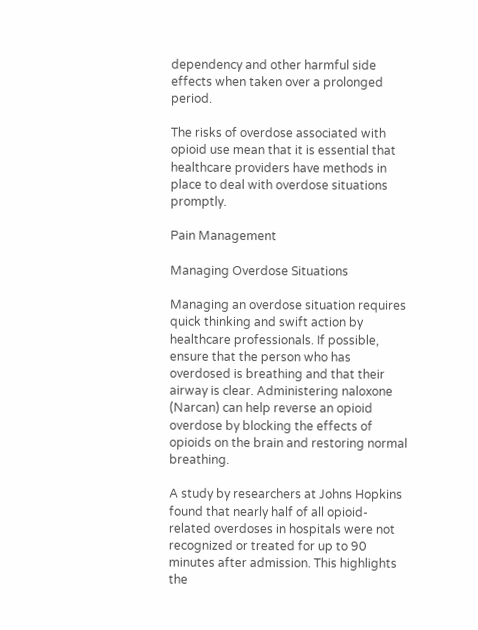dependency and other harmful side effects when taken over a prolonged period.

The risks of overdose associated with opioid use mean that it is essential that healthcare providers have methods in place to deal with overdose situations promptly.

Pain Management

Managing Overdose Situations

Managing an overdose situation requires quick thinking and swift action by healthcare professionals. If possible, ensure that the person who has overdosed is breathing and that their airway is clear. Administering naloxone (Narcan) can help reverse an opioid overdose by blocking the effects of opioids on the brain and restoring normal breathing.

A study by researchers at Johns Hopkins found that nearly half of all opioid-related overdoses in hospitals were not recognized or treated for up to 90 minutes after admission. This highlights the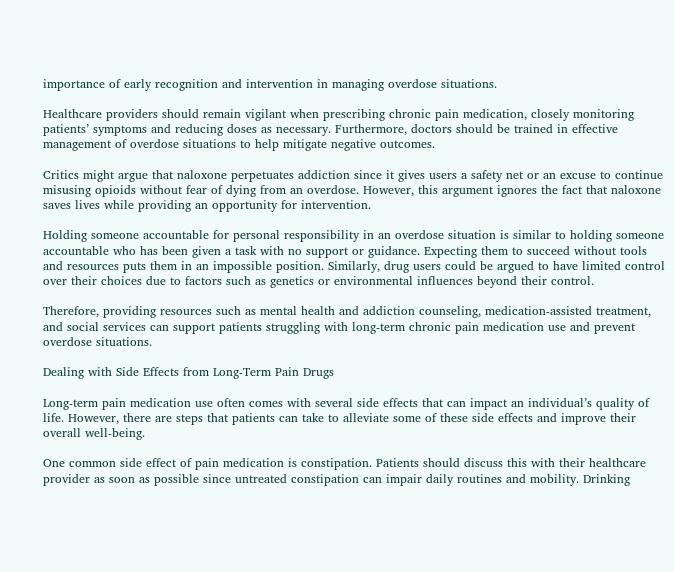importance of early recognition and intervention in managing overdose situations.

Healthcare providers should remain vigilant when prescribing chronic pain medication, closely monitoring patients’ symptoms and reducing doses as necessary. Furthermore, doctors should be trained in effective management of overdose situations to help mitigate negative outcomes.

Critics might argue that naloxone perpetuates addiction since it gives users a safety net or an excuse to continue misusing opioids without fear of dying from an overdose. However, this argument ignores the fact that naloxone saves lives while providing an opportunity for intervention.

Holding someone accountable for personal responsibility in an overdose situation is similar to holding someone accountable who has been given a task with no support or guidance. Expecting them to succeed without tools and resources puts them in an impossible position. Similarly, drug users could be argued to have limited control over their choices due to factors such as genetics or environmental influences beyond their control.

Therefore, providing resources such as mental health and addiction counseling, medication-assisted treatment, and social services can support patients struggling with long-term chronic pain medication use and prevent overdose situations.

Dealing with Side Effects from Long-Term Pain Drugs

Long-term pain medication use often comes with several side effects that can impact an individual’s quality of life. However, there are steps that patients can take to alleviate some of these side effects and improve their overall well-being.

One common side effect of pain medication is constipation. Patients should discuss this with their healthcare provider as soon as possible since untreated constipation can impair daily routines and mobility. Drinking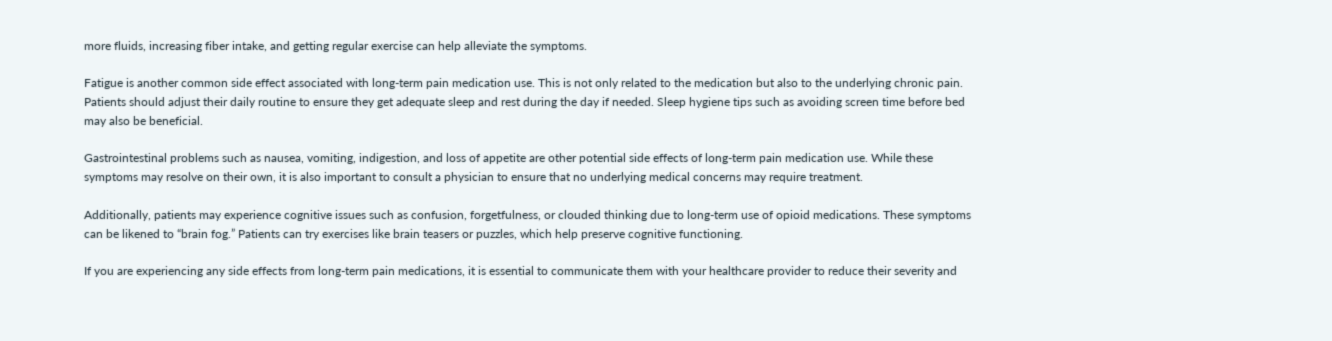more fluids, increasing fiber intake, and getting regular exercise can help alleviate the symptoms.

Fatigue is another common side effect associated with long-term pain medication use. This is not only related to the medication but also to the underlying chronic pain. Patients should adjust their daily routine to ensure they get adequate sleep and rest during the day if needed. Sleep hygiene tips such as avoiding screen time before bed may also be beneficial.

Gastrointestinal problems such as nausea, vomiting, indigestion, and loss of appetite are other potential side effects of long-term pain medication use. While these symptoms may resolve on their own, it is also important to consult a physician to ensure that no underlying medical concerns may require treatment.

Additionally, patients may experience cognitive issues such as confusion, forgetfulness, or clouded thinking due to long-term use of opioid medications. These symptoms can be likened to “brain fog.” Patients can try exercises like brain teasers or puzzles, which help preserve cognitive functioning.

If you are experiencing any side effects from long-term pain medications, it is essential to communicate them with your healthcare provider to reduce their severity and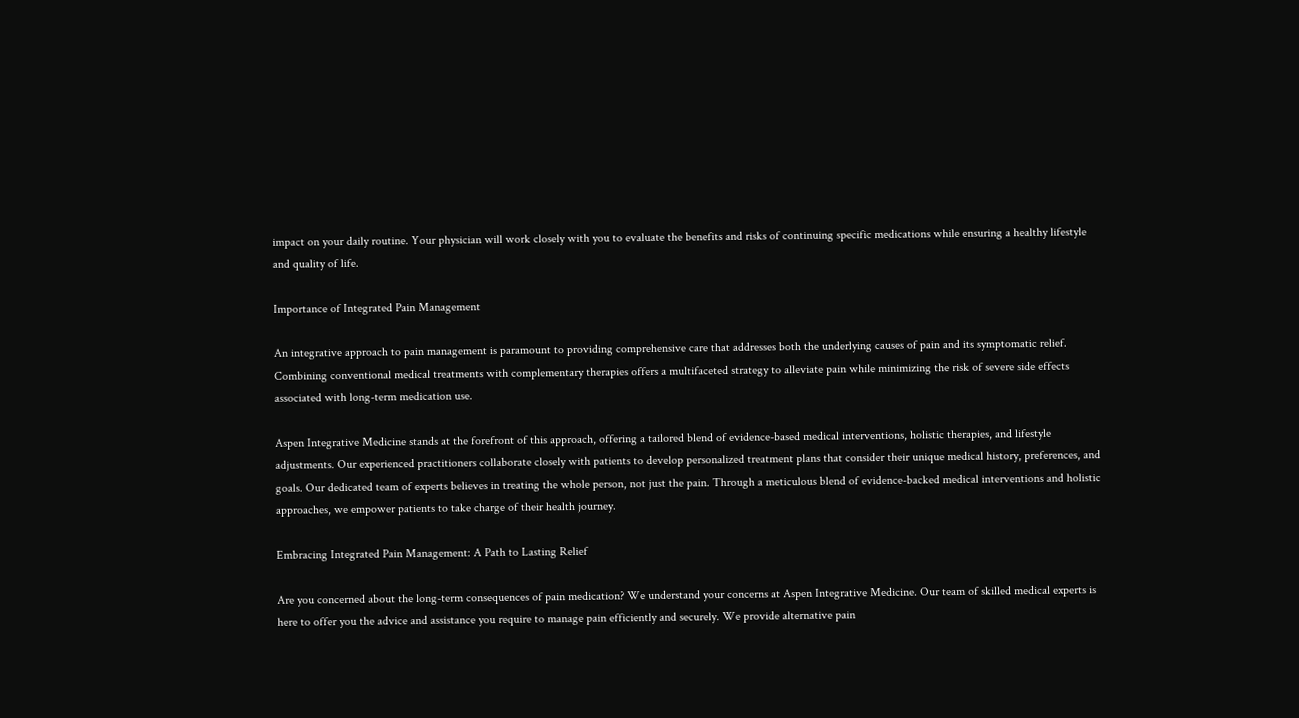impact on your daily routine. Your physician will work closely with you to evaluate the benefits and risks of continuing specific medications while ensuring a healthy lifestyle and quality of life.

Importance of Integrated Pain Management

An integrative approach to pain management is paramount to providing comprehensive care that addresses both the underlying causes of pain and its symptomatic relief. Combining conventional medical treatments with complementary therapies offers a multifaceted strategy to alleviate pain while minimizing the risk of severe side effects associated with long-term medication use.

Aspen Integrative Medicine stands at the forefront of this approach, offering a tailored blend of evidence-based medical interventions, holistic therapies, and lifestyle adjustments. Our experienced practitioners collaborate closely with patients to develop personalized treatment plans that consider their unique medical history, preferences, and goals. Our dedicated team of experts believes in treating the whole person, not just the pain. Through a meticulous blend of evidence-backed medical interventions and holistic approaches, we empower patients to take charge of their health journey.

Embracing Integrated Pain Management: A Path to Lasting Relief

Are you concerned about the long-term consequences of pain medication? We understand your concerns at Aspen Integrative Medicine. Our team of skilled medical experts is here to offer you the advice and assistance you require to manage pain efficiently and securely. We provide alternative pain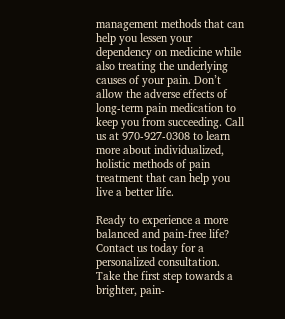management methods that can help you lessen your dependency on medicine while also treating the underlying causes of your pain. Don’t allow the adverse effects of long-term pain medication to keep you from succeeding. Call us at 970-927-0308 to learn more about individualized, holistic methods of pain treatment that can help you live a better life.

Ready to experience a more balanced and pain-free life? Contact us today for a personalized consultation. Take the first step towards a brighter, pain-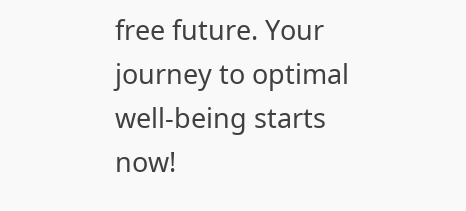free future. Your journey to optimal well-being starts now!